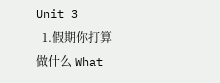Unit 3
  1.假期你打算做什么 What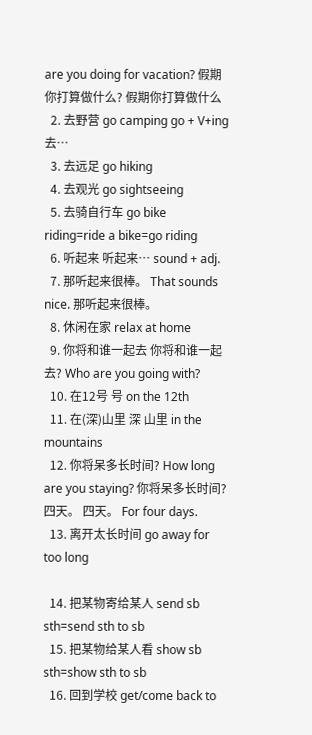are you doing for vacation? 假期你打算做什么? 假期你打算做什么
  2. 去野营 go camping go + V+ing 去…
  3. 去远足 go hiking
  4. 去观光 go sightseeing
  5. 去骑自行车 go bike riding=ride a bike=go riding
  6. 听起来 听起来… sound + adj.
  7. 那听起来很棒。 That sounds nice. 那听起来很棒。
  8. 休闲在家 relax at home
  9. 你将和谁一起去 你将和谁一起去? Who are you going with?
  10. 在12号 号 on the 12th
  11. 在(深)山里 深 山里 in the mountains
  12. 你将呆多长时间? How long are you staying? 你将呆多长时间? 四天。 四天。 For four days.
  13. 离开太长时间 go away for too long

  14. 把某物寄给某人 send sb sth=send sth to sb
  15. 把某物给某人看 show sb sth=show sth to sb
  16. 回到学校 get/come back to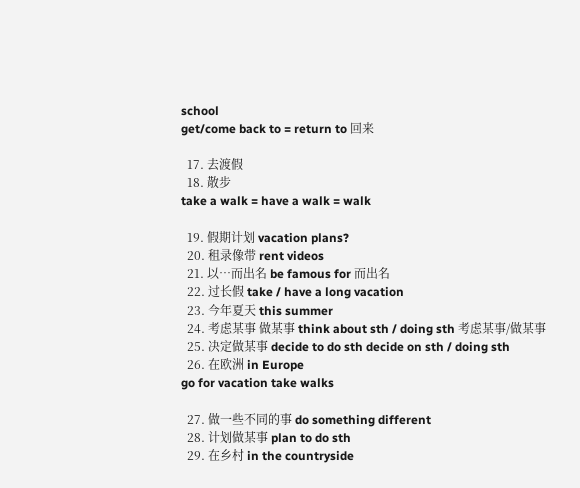school
get/come back to = return to 回来

  17. 去渡假
  18. 散步
take a walk = have a walk = walk

  19. 假期计划 vacation plans?
  20. 租录像带 rent videos
  21. 以…而出名 be famous for 而出名
  22. 过长假 take / have a long vacation
  23. 今年夏天 this summer
  24. 考虑某事 做某事 think about sth / doing sth 考虑某事/做某事
  25. 决定做某事 decide to do sth decide on sth / doing sth
  26. 在欧洲 in Europe
go for vacation take walks

  27. 做一些不同的事 do something different
  28. 计划做某事 plan to do sth
  29. 在乡村 in the countryside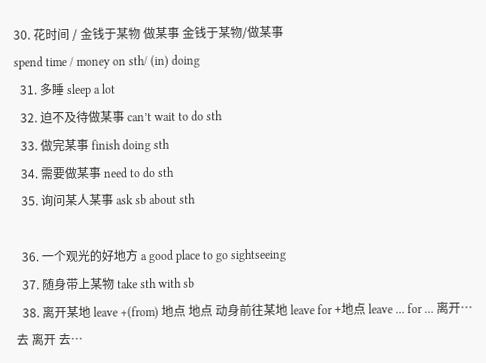30. 花时间 / 金钱于某物 做某事 金钱于某物/做某事
spend time / money on sth/ (in) doing
  31. 多睡 sleep a lot
  32. 迫不及待做某事 can’t wait to do sth
  33. 做完某事 finish doing sth
  34. 需要做某事 need to do sth
  35. 询问某人某事 ask sb about sth

  36. 一个观光的好地方 a good place to go sightseeing
  37. 随身带上某物 take sth with sb
  38. 离开某地 leave +(from) 地点 地点 动身前往某地 leave for +地点 leave … for … 离开…去 离开 去…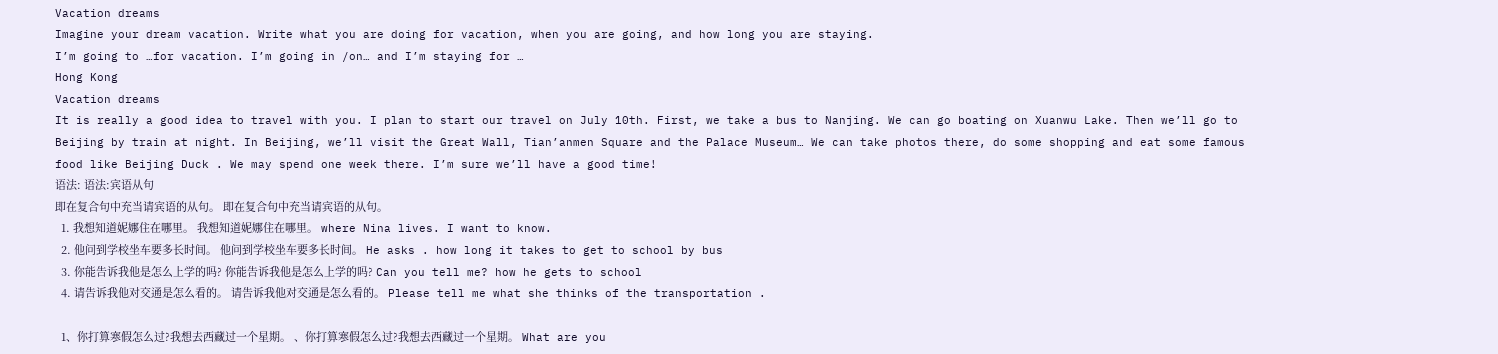Vacation dreams
Imagine your dream vacation. Write what you are doing for vacation, when you are going, and how long you are staying.
I’m going to …for vacation. I’m going in /on… and I’m staying for …
Hong Kong
Vacation dreams
It is really a good idea to travel with you. I plan to start our travel on July 10th. First, we take a bus to Nanjing. We can go boating on Xuanwu Lake. Then we’ll go to Beijing by train at night. In Beijing, we’ll visit the Great Wall, Tian’anmen Square and the Palace Museum… We can take photos there, do some shopping and eat some famous food like Beijing Duck . We may spend one week there. I’m sure we’ll have a good time!
语法: 语法:宾语从句
即在复合句中充当请宾语的从句。 即在复合句中充当请宾语的从句。
  1. 我想知道妮娜住在哪里。 我想知道妮娜住在哪里。 where Nina lives. I want to know.
  2. 他问到学校坐车要多长时间。 他问到学校坐车要多长时间。 He asks . how long it takes to get to school by bus
  3. 你能告诉我他是怎么上学的吗? 你能告诉我他是怎么上学的吗? Can you tell me? how he gets to school
  4. 请告诉我他对交通是怎么看的。 请告诉我他对交通是怎么看的。 Please tell me what she thinks of the transportation .

  1、你打算寒假怎么过?我想去西藏过一个星期。 、你打算寒假怎么过?我想去西藏过一个星期。 What are you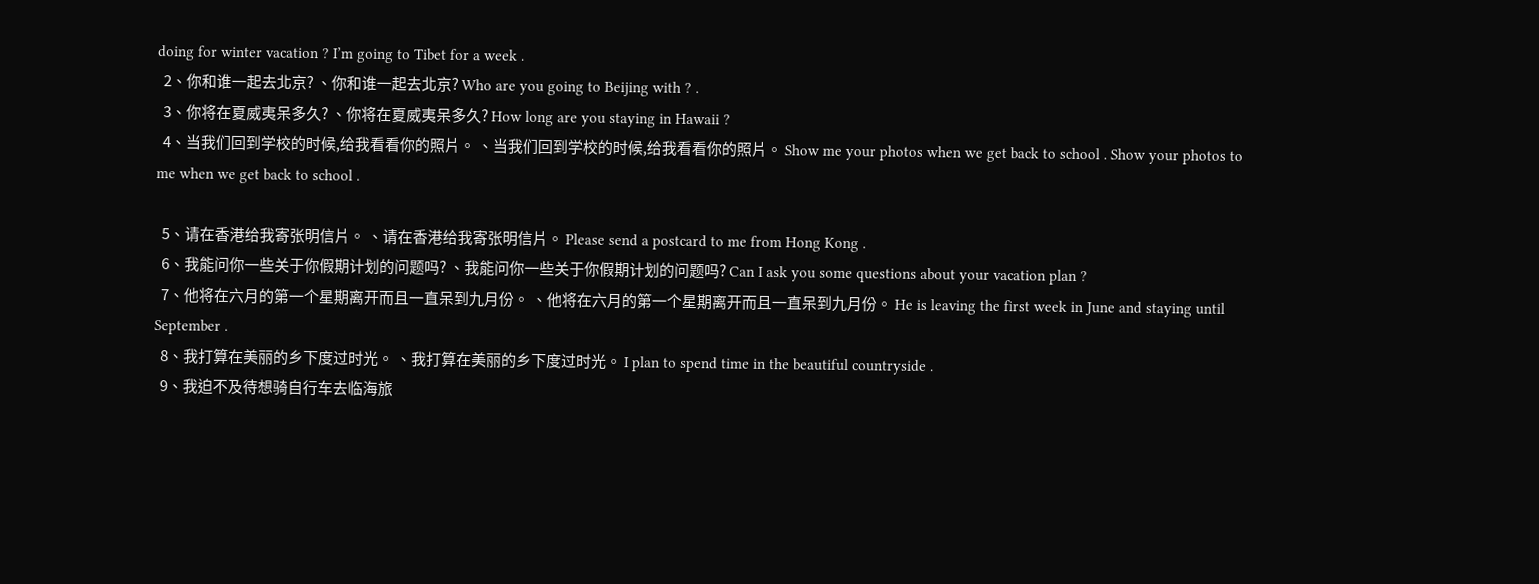doing for winter vacation ? I’m going to Tibet for a week .
  2、你和谁一起去北京? 、你和谁一起去北京? Who are you going to Beijing with ? .
  3、你将在夏威夷呆多久? 、你将在夏威夷呆多久? How long are you staying in Hawaii ?
  4、当我们回到学校的时候,给我看看你的照片。 、当我们回到学校的时候,给我看看你的照片。 Show me your photos when we get back to school . Show your photos to me when we get back to school .

  5、请在香港给我寄张明信片。 、请在香港给我寄张明信片。 Please send a postcard to me from Hong Kong .
  6、我能问你一些关于你假期计划的问题吗? 、我能问你一些关于你假期计划的问题吗? Can I ask you some questions about your vacation plan ?
  7、他将在六月的第一个星期离开而且一直呆到九月份。 、他将在六月的第一个星期离开而且一直呆到九月份。 He is leaving the first week in June and staying until September .
  8、我打算在美丽的乡下度过时光。 、我打算在美丽的乡下度过时光。 I plan to spend time in the beautiful countryside .
  9、我迫不及待想骑自行车去临海旅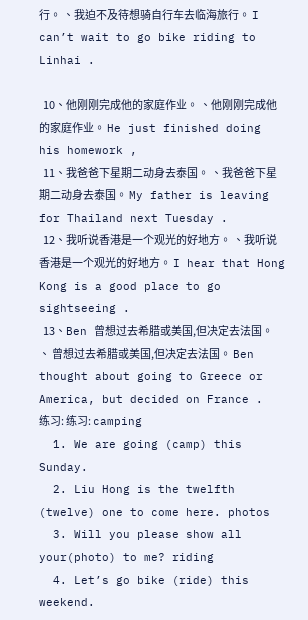行。 、我迫不及待想骑自行车去临海旅行。 I can’t wait to go bike riding to Linhai .

  10、他刚刚完成他的家庭作业。 、他刚刚完成他的家庭作业。 He just finished doing his homework ,
  11、我爸爸下星期二动身去泰国。 、我爸爸下星期二动身去泰国。 My father is leaving for Thailand next Tuesday .
  12、我听说香港是一个观光的好地方。 、我听说香港是一个观光的好地方。 I hear that Hong Kong is a good place to go sightseeing .
  13、Ben 曾想过去希腊或美国,但决定去法国。 、 曾想过去希腊或美国,但决定去法国。 Ben thought about going to Greece or America, but decided on France .
练习: 练习: camping
  1. We are going (camp) this Sunday.
  2. Liu Hong is the twelfth (twelve) one to come here. photos
  3. Will you please show all your(photo) to me? riding
  4. Let’s go bike (ride) this weekend.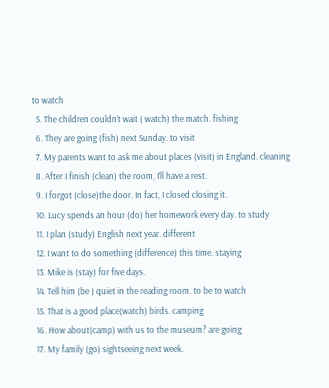to watch
  5. The children couldn’t wait ( watch) the match. fishing
  6. They are going (fish) next Sunday. to visit
  7. My parents want to ask me about places (visit) in England. cleaning
  8. After I finish (clean) the room, I’ll have a rest.
  9. I forgot (close)the door. In fact, I closed closing it.
  10. Lucy spends an hour (do) her homework every day. to study
  11. I plan (study) English next year. different
  12. I want to do something (difference) this time. staying
  13. Mike is (stay) for five days.
  14. Tell him (be ) quiet in the reading room. to be to watch
  15. That is a good place(watch) birds. camping
  16. How about(camp) with us to the museum? are going
  17. My family (go) sightseeing next week.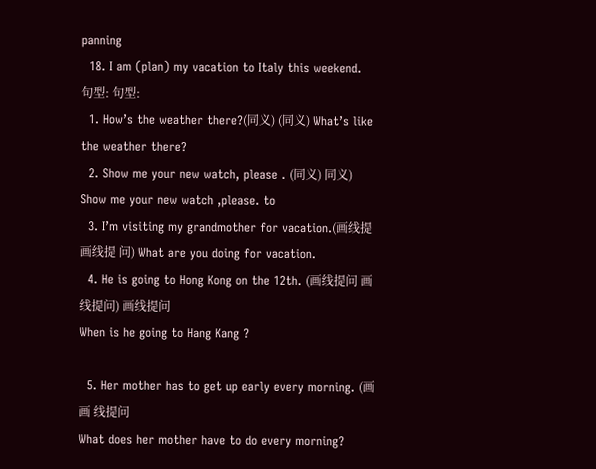panning
  18. I am (plan) my vacation to Italy this weekend.
句型: 句型:
  1. How’s the weather there?(同义) (同义) What’s like the weather there?
  2. Show me your new watch, please . (同义) 同义) Show me your new watch ,please. to
  3. I’m visiting my grandmother for vacation.(画线提 画线提 问) What are you doing for vacation.
  4. He is going to Hong Kong on the 12th. (画线提问 画线提问) 画线提问
When is he going to Hang Kang ?

  5. Her mother has to get up early every morning. (画 画 线提问
What does her mother have to do every morning?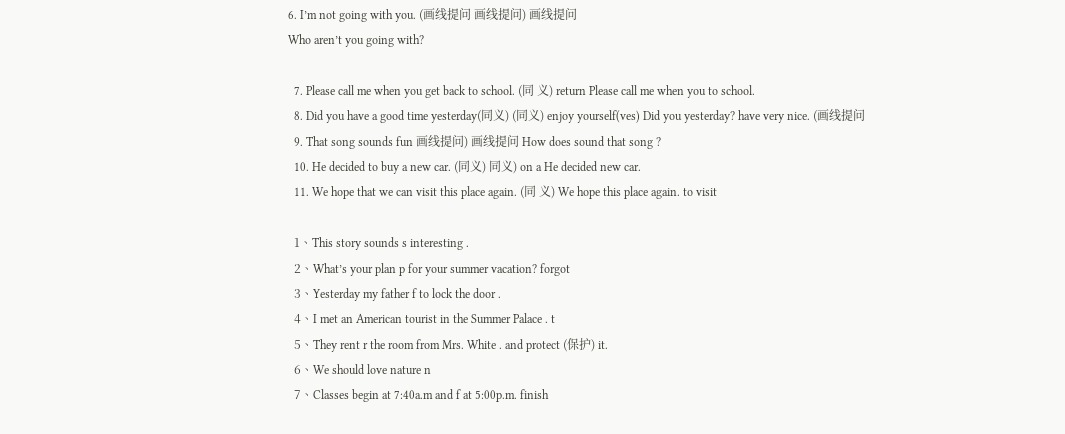6. I’m not going with you. (画线提问 画线提问) 画线提问
Who aren’t you going with?

  7. Please call me when you get back to school. (同 义) return Please call me when you to school.
  8. Did you have a good time yesterday(同义) (同义) enjoy yourself(ves) Did you yesterday? have very nice. (画线提问
  9. That song sounds fun 画线提问) 画线提问 How does sound that song ?
  10. He decided to buy a new car. (同义) 同义) on a He decided new car.
  11. We hope that we can visit this place again. (同 义) We hope this place again. to visit

  1、This story sounds s interesting .
  2、What’s your plan p for your summer vacation? forgot
  3、Yesterday my father f to lock the door .
  4、I met an American tourist in the Summer Palace . t
  5、They rent r the room from Mrs. White . and protect (保护) it.
  6、We should love nature n
  7、Classes begin at 7:40a.m and f at 5:00p.m. finish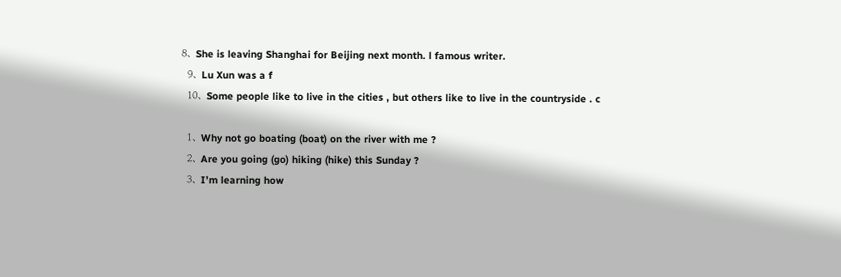8、She is leaving Shanghai for Beijing next month. l famous writer.
  9、Lu Xun was a f
  10、Some people like to live in the cities , but others like to live in the countryside . c

  1、Why not go boating (boat) on the river with me ?
  2、Are you going (go) hiking (hike) this Sunday ?
  3、I’m learning how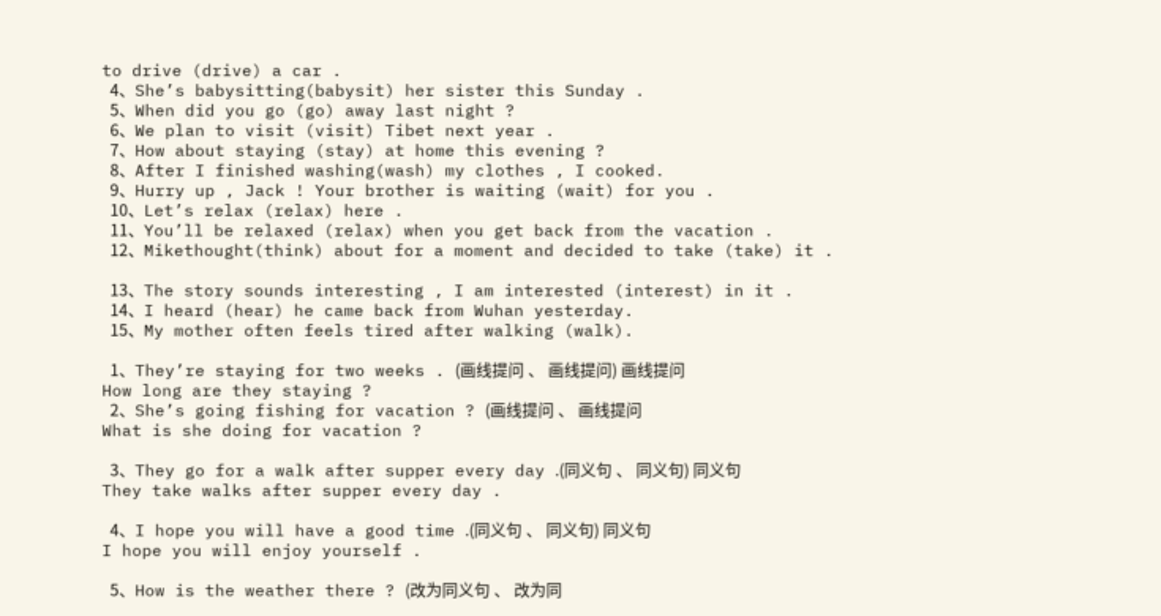to drive (drive) a car .
  4、She’s babysitting(babysit) her sister this Sunday .
  5、When did you go (go) away last night ?
  6、We plan to visit (visit) Tibet next year .
  7、How about staying (stay) at home this evening ?
  8、After I finished washing(wash) my clothes , I cooked.
  9、Hurry up , Jack ! Your brother is waiting (wait) for you .
  10、Let’s relax (relax) here .
  11、You’ll be relaxed (relax) when you get back from the vacation .
  12、Mikethought(think) about for a moment and decided to take (take) it .

  13、The story sounds interesting , I am interested (interest) in it .
  14、I heard (hear) he came back from Wuhan yesterday.
  15、My mother often feels tired after walking (walk).

  1、They’re staying for two weeks . (画线提问 、 画线提问) 画线提问
How long are they staying ?
  2、She’s going fishing for vacation ? (画线提问 、 画线提问
What is she doing for vacation ?

  3、They go for a walk after supper every day .(同义句 、 同义句) 同义句
They take walks after supper every day .

  4、I hope you will have a good time .(同义句 、 同义句) 同义句
I hope you will enjoy yourself .

  5、How is the weather there ? (改为同义句 、 改为同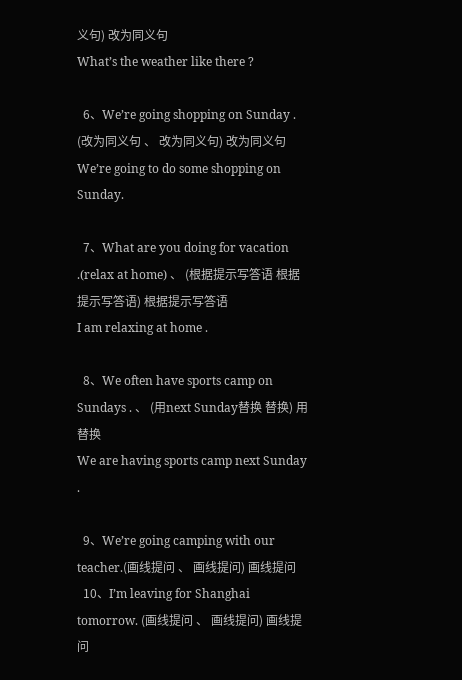义句) 改为同义句
What’s the weather like there ?

  6、We’re going shopping on Sunday . (改为同义句 、 改为同义句) 改为同义句
We’re going to do some shopping on Sunday.

  7、What are you doing for vacation .(relax at home) 、 (根据提示写答语 根据提示写答语) 根据提示写答语
I am relaxing at home .

  8、We often have sports camp on Sundays . 、 (用next Sunday替换 替换) 用 替换
We are having sports camp next Sunday .

  9、We’re going camping with our teacher.(画线提问 、 画线提问) 画线提问
  10、I’m leaving for Shanghai tomorrow. (画线提问 、 画线提问) 画线提问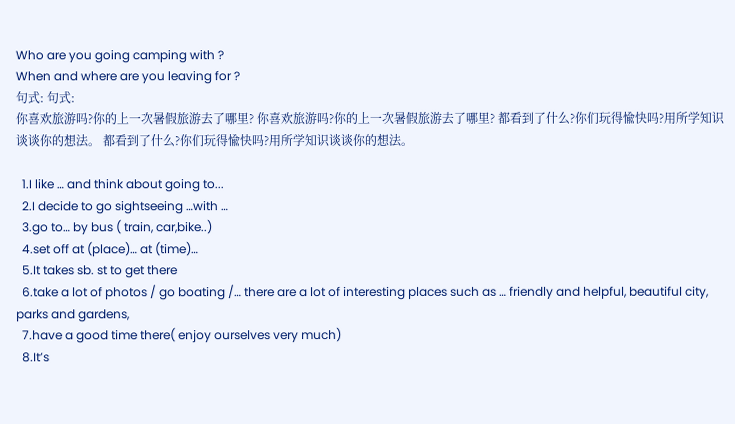Who are you going camping with ?
When and where are you leaving for ?
句式: 句式:
你喜欢旅游吗?你的上一次暑假旅游去了哪里? 你喜欢旅游吗?你的上一次暑假旅游去了哪里? 都看到了什么?你们玩得愉快吗?用所学知识谈谈你的想法。 都看到了什么?你们玩得愉快吗?用所学知识谈谈你的想法。

  1.I like … and think about going to...
  2.I decide to go sightseeing …with …
  3.go to… by bus ( train, car,bike..)
  4.set off at (place)… at (time)…
  5.It takes sb. st to get there
  6.take a lot of photos / go boating /… there are a lot of interesting places such as … friendly and helpful, beautiful city, parks and gardens,
  7.have a good time there( enjoy ourselves very much)
  8.It’s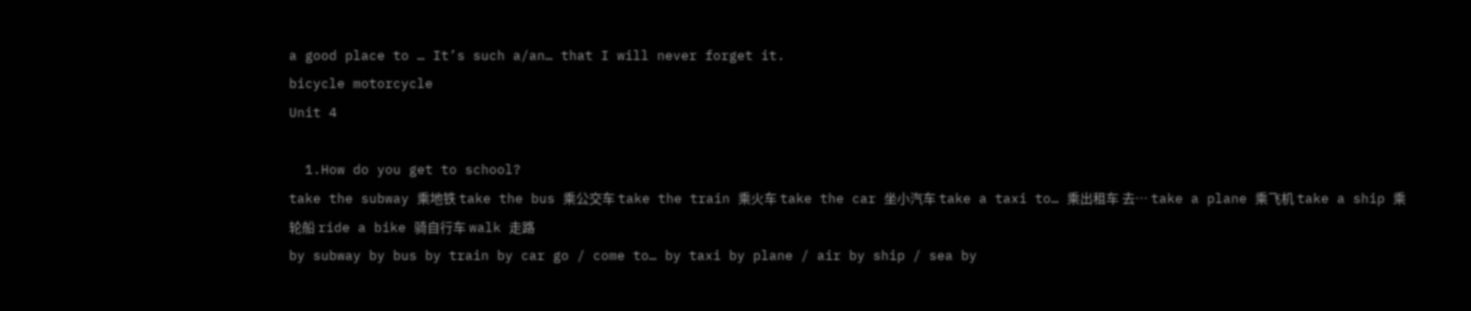a good place to … It’s such a/an… that I will never forget it.
bicycle motorcycle
Unit 4

  1.How do you get to school?
take the subway 乘地铁 take the bus 乘公交车 take the train 乘火车 take the car 坐小汽车 take a taxi to… 乘出租车 去… take a plane 乘飞机 take a ship 乘轮船 ride a bike 骑自行车 walk 走路
by subway by bus by train by car go / come to… by taxi by plane / air by ship / sea by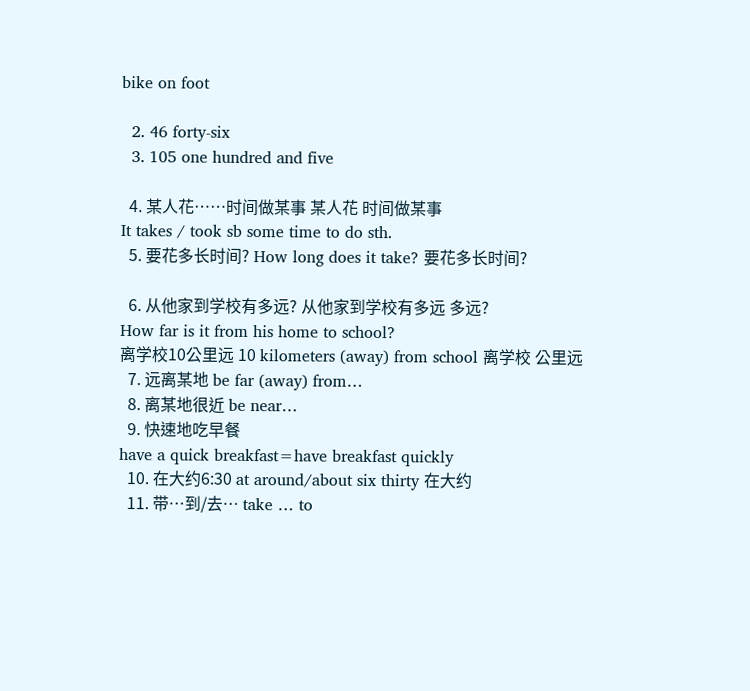bike on foot

  2. 46 forty-six
  3. 105 one hundred and five

  4. 某人花……时间做某事 某人花 时间做某事
It takes / took sb some time to do sth.
  5. 要花多长时间? How long does it take? 要花多长时间?

  6. 从他家到学校有多远? 从他家到学校有多远 多远?
How far is it from his home to school?
离学校10公里远 10 kilometers (away) from school 离学校 公里远
  7. 远离某地 be far (away) from…
  8. 离某地很近 be near…
  9. 快速地吃早餐
have a quick breakfast=have breakfast quickly
  10. 在大约6:30 at around/about six thirty 在大约
  11. 带…到/去… take … to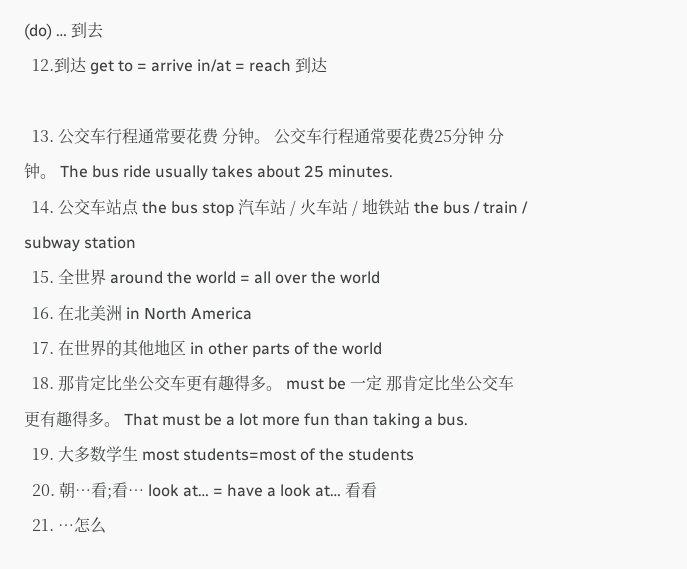(do) … 到去
  12.到达 get to = arrive in/at = reach 到达

  13. 公交车行程通常要花费 分钟。 公交车行程通常要花费25分钟 分钟。 The bus ride usually takes about 25 minutes.
  14. 公交车站点 the bus stop 汽车站 / 火车站 / 地铁站 the bus / train / subway station
  15. 全世界 around the world = all over the world
  16. 在北美洲 in North America
  17. 在世界的其他地区 in other parts of the world
  18. 那肯定比坐公交车更有趣得多。 must be 一定 那肯定比坐公交车更有趣得多。 That must be a lot more fun than taking a bus.
  19. 大多数学生 most students=most of the students
  20. 朝…看;看… look at… = have a look at… 看看
  21. …怎么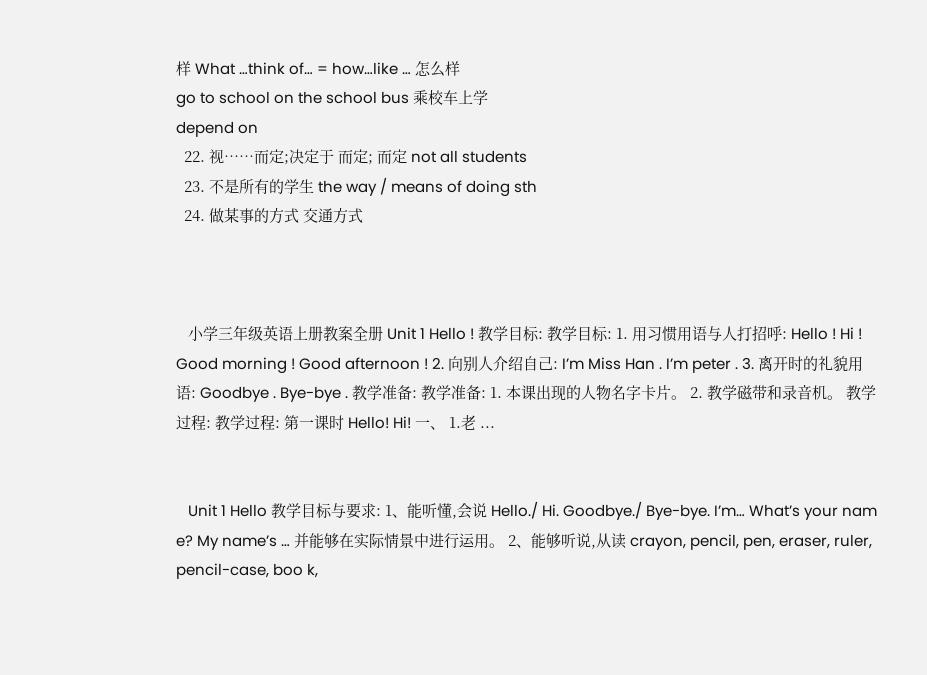样 What …think of… = how…like … 怎么样
go to school on the school bus 乘校车上学
depend on
  22. 视……而定;决定于 而定; 而定 not all students
  23. 不是所有的学生 the way / means of doing sth
  24. 做某事的方式 交通方式



   小学三年级英语上册教案全册 Unit 1 Hello ! 教学目标: 教学目标: 1. 用习惯用语与人打招呼: Hello ! Hi ! Good morning ! Good afternoon ! 2. 向别人介绍自己: I’m Miss Han . I’m peter . 3. 离开时的礼貌用语: Goodbye . Bye-bye . 教学准备: 教学准备: 1. 本课出现的人物名字卡片。 2. 教学磁带和录音机。 教学过程: 教学过程: 第一课时 Hello! Hi! 一、 1.老 ...


   Unit 1 Hello 教学目标与要求: 1、能听懂,会说 Hello./ Hi. Goodbye./ Bye-bye. I’m… What’s your nam e? My name’s … 并能够在实际情景中进行运用。 2、能够听说,从读 crayon, pencil, pen, eraser, ruler, pencil-case, boo k,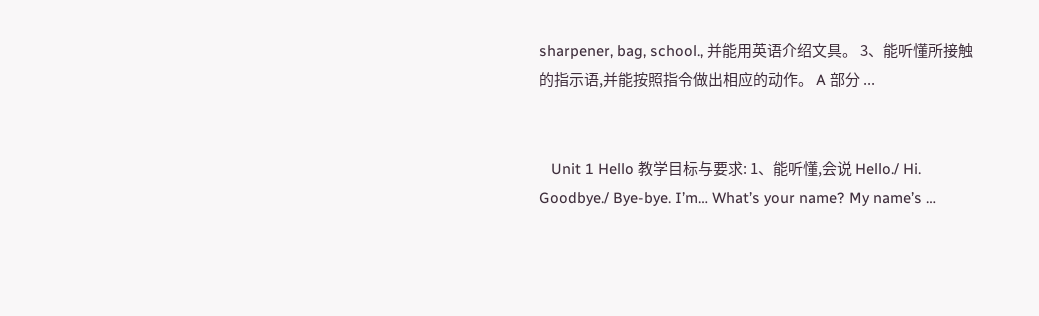sharpener, bag, school., 并能用英语介绍文具。 3、能听懂所接触的指示语,并能按照指令做出相应的动作。 A 部分 ...


   Unit 1 Hello 教学目标与要求: 1、能听懂,会说 Hello./ Hi. Goodbye./ Bye-bye. I’m… What’s your name? My name’s …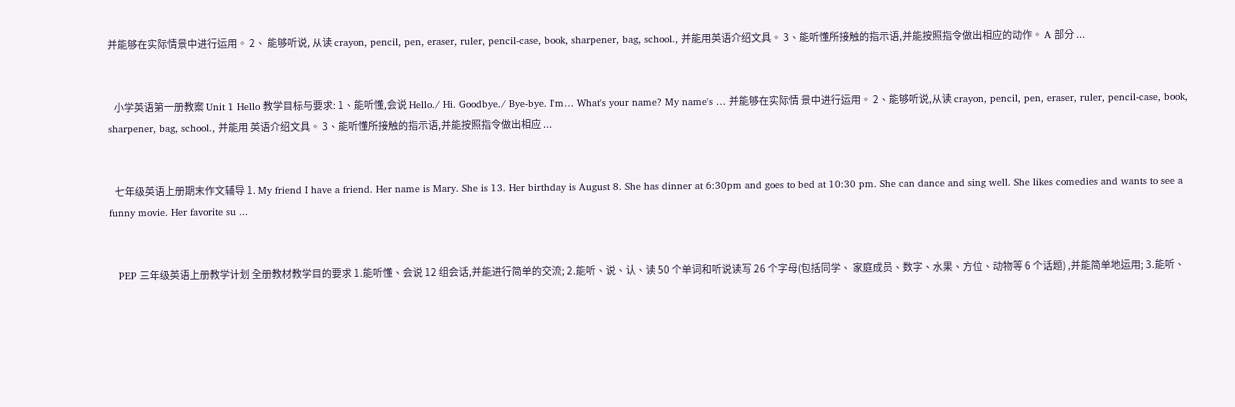并能够在实际情景中进行运用。 2、 能够听说, 从读 crayon, pencil, pen, eraser, ruler, pencil-case, book, sharpener, bag, school., 并能用英语介绍文具。 3、能听懂所接触的指示语,并能按照指令做出相应的动作。 A 部分 ...


   小学英语第一册教案 Unit 1 Hello 教学目标与要求: 1、能听懂,会说 Hello./ Hi. Goodbye./ Bye-bye. I'm… What's your name? My name's … 并能够在实际情 景中进行运用。 2、能够听说,从读 crayon, pencil, pen, eraser, ruler, pencil-case, book, sharpener, bag, school., 并能用 英语介绍文具。 3、能听懂所接触的指示语,并能按照指令做出相应 ...


   七年级英语上册期末作文辅导 1. My friend I have a friend. Her name is Mary. She is 13. Her birthday is August 8. She has dinner at 6:30pm and goes to bed at 10:30 pm. She can dance and sing well. She likes comedies and wants to see a funny movie. Her favorite su ...


   PEP 三年级英语上册教学计划 全册教材教学目的要求 1.能听懂、会说 12 组会话,并能进行简单的交流; 2.能听、说、认、读 50 个单词和听说读写 26 个字母(包括同学、 家庭成员、数字、水果、方位、动物等 6 个话题) ,并能简单地运用; 3.能听、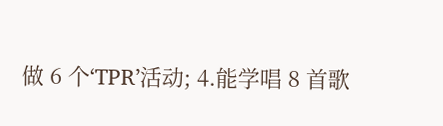做 6 个‘TPR’活动; 4.能学唱 8 首歌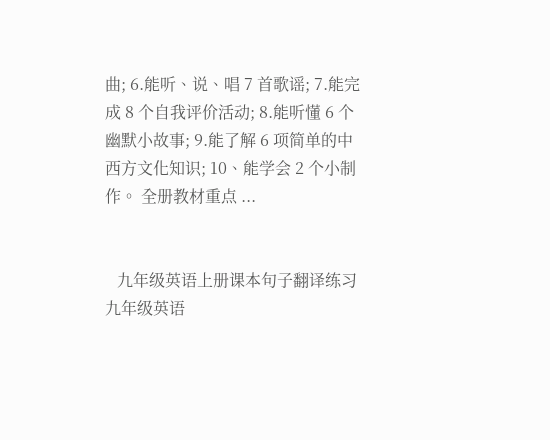曲; 6.能听、说、唱 7 首歌谣; 7.能完成 8 个自我评价活动; 8.能听懂 6 个幽默小故事; 9.能了解 6 项简单的中西方文化知识; 10、能学会 2 个小制作。 全册教材重点 ...


   九年级英语上册课本句子翻译练习 九年级英语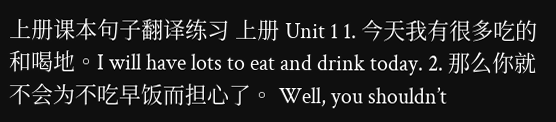上册课本句子翻译练习 上册 Unit 1 1. 今天我有很多吃的和喝地。I will have lots to eat and drink today. 2. 那么你就不会为不吃早饭而担心了。 Well, you shouldn’t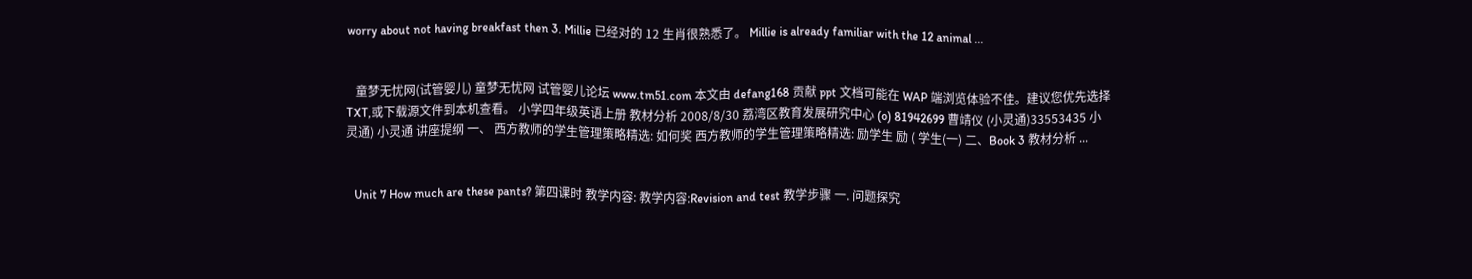worry about not having breakfast then 3. Millie 已经对的 12 生肖很熟悉了。 Millie is already familiar with the 12 animal ...


   童梦无忧网(试管婴儿) 童梦无忧网 试管婴儿论坛 www.tm51.com 本文由 defang168 贡献 ppt 文档可能在 WAP 端浏览体验不佳。建议您优先选择 TXT,或下载源文件到本机查看。 小学四年级英语上册 教材分析 2008/8/30 荔湾区教育发展研究中心 (o) 81942699 曹靖仪 (小灵通)33553435 小灵通) 小灵通 讲座提纲 一、 西方教师的学生管理策略精选: 如何奖 西方教师的学生管理策略精选: 励学生 励 ( 学生(一) 二、Book 3 教材分析 ...


   Unit 7 How much are these pants? 第四课时 教学内容: 教学内容:Revision and test 教学步骤 一. 问题探究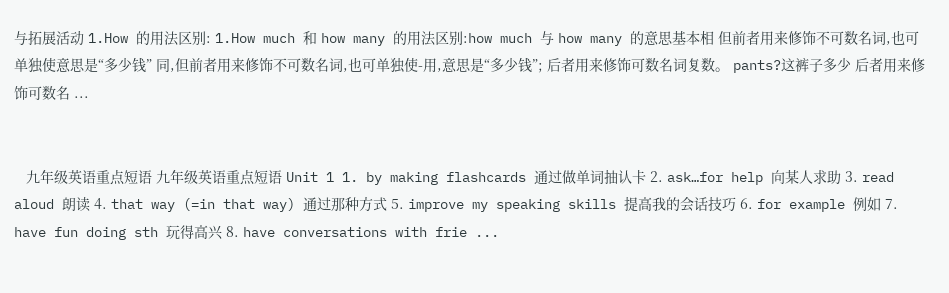与拓展活动 1.How 的用法区别: 1.How much 和 how many 的用法区别:how much 与 how many 的意思基本相 但前者用来修饰不可数名词,也可单独使意思是“多少钱” 同,但前者用来修饰不可数名词,也可单独使-用,意思是“多少钱”; 后者用来修饰可数名词复数。 pants?这裤子多少 后者用来修饰可数名 ...


   九年级英语重点短语 九年级英语重点短语 Unit 1 1. by making flashcards 通过做单词抽认卡 2. ask…for help 向某人求助 3. read aloud 朗读 4. that way (=in that way) 通过那种方式 5. improve my speaking skills 提高我的会话技巧 6. for example 例如 7. have fun doing sth 玩得高兴 8. have conversations with frie ...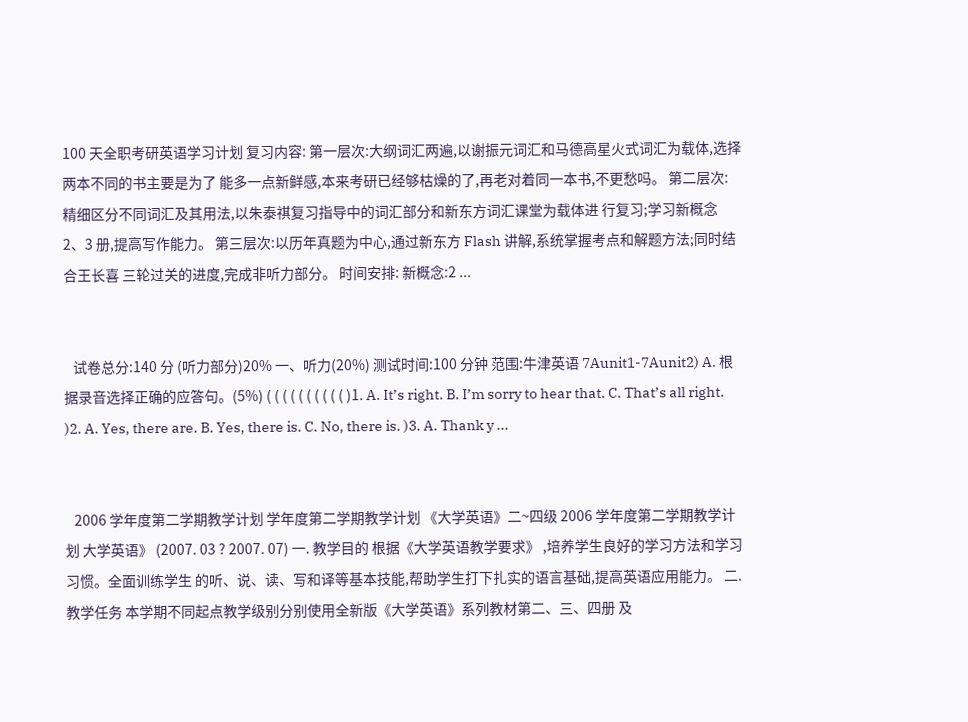100 天全职考研英语学习计划 复习内容: 第一层次:大纲词汇两遍,以谢振元词汇和马德高星火式词汇为载体,选择两本不同的书主要是为了 能多一点新鲜感,本来考研已经够枯燥的了,再老对着同一本书,不更愁吗。 第二层次:精细区分不同词汇及其用法,以朱泰祺复习指导中的词汇部分和新东方词汇课堂为载体进 行复习;学习新概念 2、3 册,提高写作能力。 第三层次:以历年真题为中心,通过新东方 Flash 讲解,系统掌握考点和解题方法;同时结合王长喜 三轮过关的进度,完成非听力部分。 时间安排: 新概念:2 ...


   试卷总分:140 分 (听力部分)20% 一、听力(20%) 测试时间:100 分钟 范围:牛津英语 7Aunit1-7Aunit2) A. 根据录音选择正确的应答句。(5%) ( ( ( ( ( ( ( ( ( ( )1. A. It’s right. B. I’m sorry to hear that. C. That’s all right. )2. A. Yes, there are. B. Yes, there is. C. No, there is. )3. A. Thank y ...


   2006 学年度第二学期教学计划 学年度第二学期教学计划 《大学英语》二~四级 2006 学年度第二学期教学计划 大学英语》 (2007. 03 ? 2007. 07) 一. 教学目的 根据《大学英语教学要求》 ,培养学生良好的学习方法和学习习惯。全面训练学生 的听、说、读、写和译等基本技能,帮助学生打下扎实的语言基础,提高英语应用能力。 二. 教学任务 本学期不同起点教学级别分别使用全新版《大学英语》系列教材第二、三、四册 及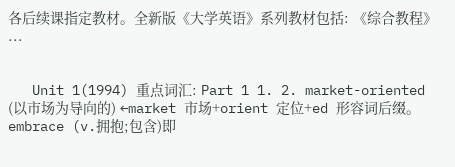各后续课指定教材。全新版《大学英语》系列教材包括: 《综合教程》 ...


   Unit 1(1994) 重点词汇: Part 1 1. 2. market-oriented (以市场为导向的) ←market 市场+orient 定位+ed 形容词后缀。 embrace (v.拥抱;包含)即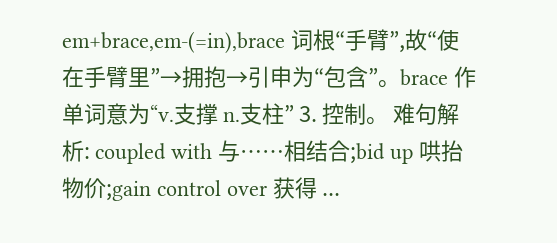em+brace,em-(=in),brace 词根“手臂”,故“使 在手臂里”→拥抱→引申为“包含”。brace 作单词意为“v.支撑 n.支柱” 3. 控制。 难句解析: coupled with 与……相结合;bid up 哄抬物价;gain control over 获得 ...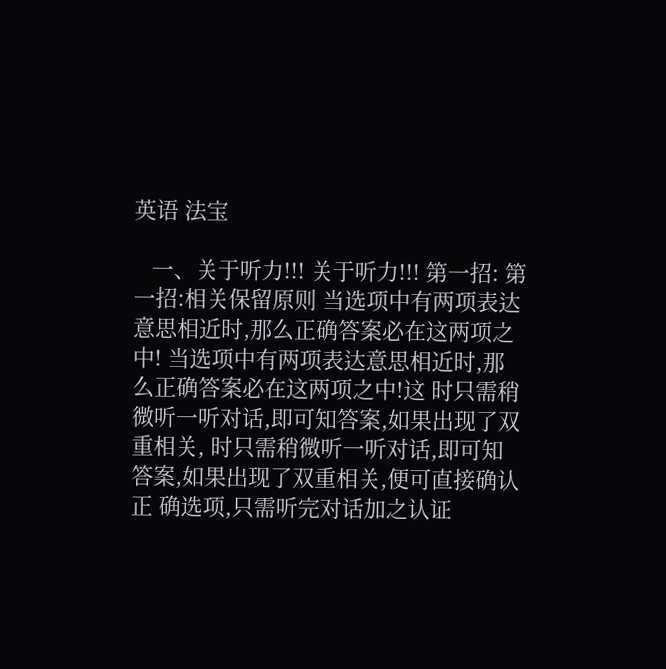英语 法宝

   一、关于听力!!! 关于听力!!! 第一招: 第一招:相关保留原则 当选项中有两项表达意思相近时,那么正确答案必在这两项之中! 当选项中有两项表达意思相近时,那么正确答案必在这两项之中!这 时只需稍微听一听对话,即可知答案,如果出现了双重相关, 时只需稍微听一听对话,即可知答案,如果出现了双重相关,便可直接确认正 确选项,只需听完对话加之认证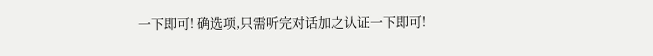一下即可! 确选项,只需听完对话加之认证一下即可!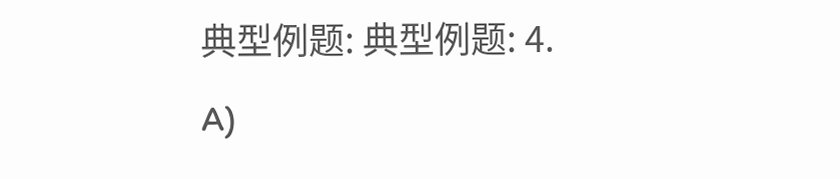典型例题: 典型例题: 4. A)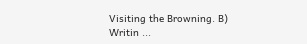Visiting the Browning. B) Writin ...